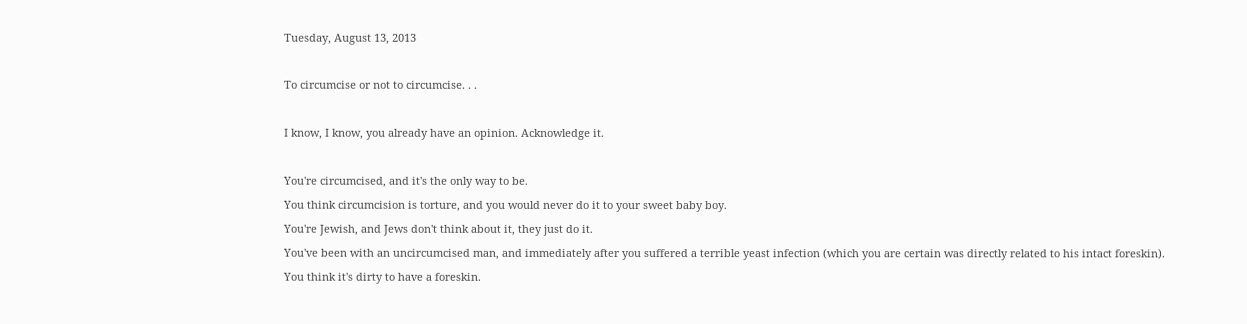Tuesday, August 13, 2013

To circumcise or not to circumcise. . .

I know, I know, you already have an opinion. Acknowledge it.

You're circumcised, and it's the only way to be.
You think circumcision is torture, and you would never do it to your sweet baby boy.
You're Jewish, and Jews don't think about it, they just do it.
You've been with an uncircumcised man, and immediately after you suffered a terrible yeast infection (which you are certain was directly related to his intact foreskin).
You think it's dirty to have a foreskin.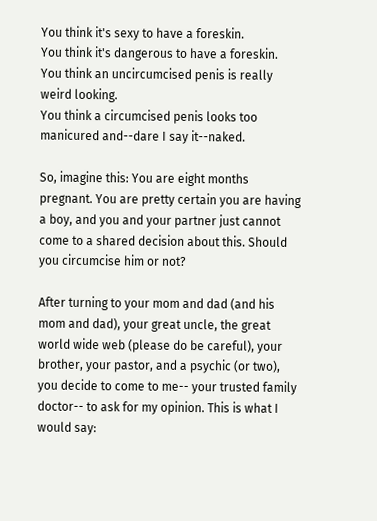You think it's sexy to have a foreskin.
You think it's dangerous to have a foreskin.
You think an uncircumcised penis is really weird looking.
You think a circumcised penis looks too manicured and--dare I say it--naked.

So, imagine this: You are eight months pregnant. You are pretty certain you are having a boy, and you and your partner just cannot come to a shared decision about this. Should you circumcise him or not?

After turning to your mom and dad (and his mom and dad), your great uncle, the great world wide web (please do be careful), your brother, your pastor, and a psychic (or two), you decide to come to me-- your trusted family doctor-- to ask for my opinion. This is what I would say: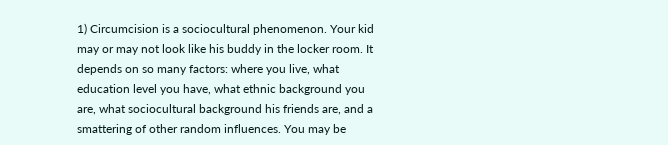1) Circumcision is a sociocultural phenomenon. Your kid may or may not look like his buddy in the locker room. It depends on so many factors: where you live, what education level you have, what ethnic background you are, what sociocultural background his friends are, and a smattering of other random influences. You may be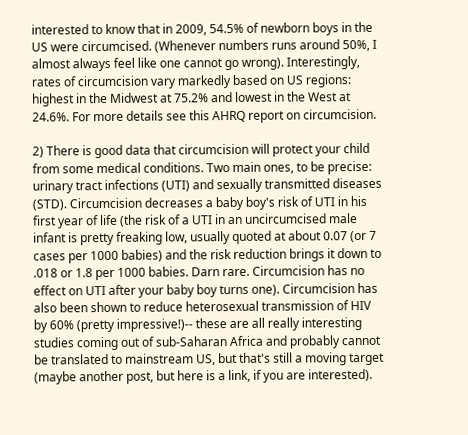interested to know that in 2009, 54.5% of newborn boys in the US were circumcised. (Whenever numbers runs around 50%, I almost always feel like one cannot go wrong). Interestingly, rates of circumcision vary markedly based on US regions: highest in the Midwest at 75.2% and lowest in the West at 24.6%. For more details see this AHRQ report on circumcision.

2) There is good data that circumcision will protect your child from some medical conditions. Two main ones, to be precise: urinary tract infections (UTI) and sexually transmitted diseases (STD). Circumcision decreases a baby boy's risk of UTI in his first year of life (the risk of a UTI in an uncircumcised male infant is pretty freaking low, usually quoted at about 0.07 (or 7 cases per 1000 babies) and the risk reduction brings it down to .018 or 1.8 per 1000 babies. Darn rare. Circumcision has no effect on UTI after your baby boy turns one). Circumcision has also been shown to reduce heterosexual transmission of HIV by 60% (pretty impressive!)-- these are all really interesting studies coming out of sub-Saharan Africa and probably cannot be translated to mainstream US, but that's still a moving target (maybe another post, but here is a link, if you are interested).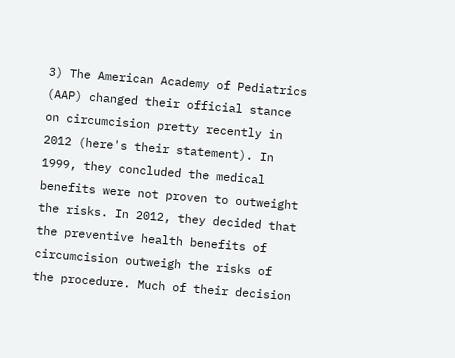3) The American Academy of Pediatrics (AAP) changed their official stance on circumcision pretty recently in 2012 (here's their statement). In 1999, they concluded the medical benefits were not proven to outweight the risks. In 2012, they decided that the preventive health benefits of circumcision outweigh the risks of the procedure. Much of their decision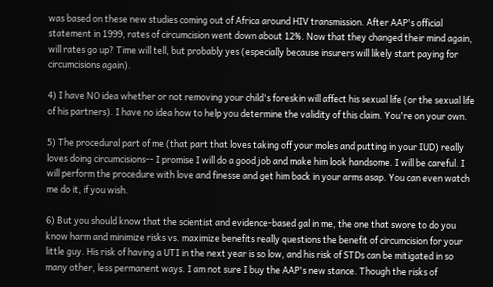was based on these new studies coming out of Africa around HIV transmission. After AAP's official statement in 1999, rates of circumcision went down about 12%. Now that they changed their mind again, will rates go up? Time will tell, but probably yes (especially because insurers will likely start paying for circumcisions again).

4) I have NO idea whether or not removing your child's foreskin will affect his sexual life (or the sexual life of his partners). I have no idea how to help you determine the validity of this claim. You're on your own.

5) The procedural part of me (that part that loves taking off your moles and putting in your IUD) really loves doing circumcisions-- I promise I will do a good job and make him look handsome. I will be careful. I will perform the procedure with love and finesse and get him back in your arms asap. You can even watch me do it, if you wish.

6) But you should know that the scientist and evidence-based gal in me, the one that swore to do you know harm and minimize risks vs. maximize benefits really questions the benefit of circumcision for your little guy. His risk of having a UTI in the next year is so low, and his risk of STDs can be mitigated in so many other, less permanent ways. I am not sure I buy the AAP's new stance. Though the risks of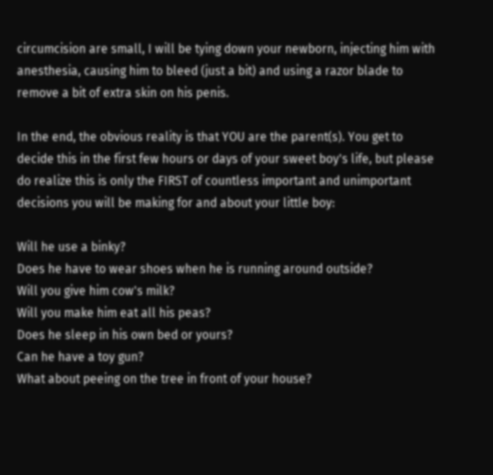circumcision are small, I will be tying down your newborn, injecting him with anesthesia, causing him to bleed (just a bit) and using a razor blade to remove a bit of extra skin on his penis.

In the end, the obvious reality is that YOU are the parent(s). You get to decide this in the first few hours or days of your sweet boy's life, but please do realize this is only the FIRST of countless important and unimportant decisions you will be making for and about your little boy:

Will he use a binky?
Does he have to wear shoes when he is running around outside?
Will you give him cow's milk?
Will you make him eat all his peas?
Does he sleep in his own bed or yours?
Can he have a toy gun?
What about peeing on the tree in front of your house?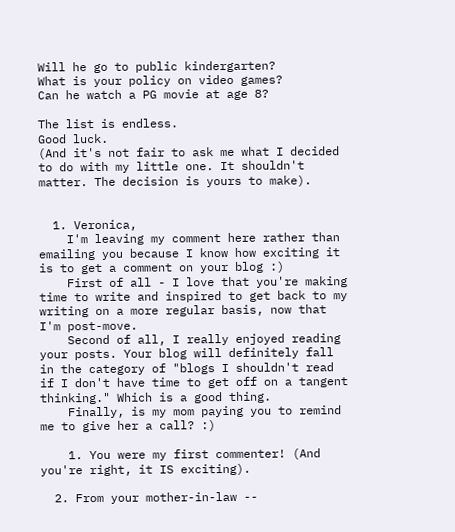Will he go to public kindergarten?
What is your policy on video games?
Can he watch a PG movie at age 8?

The list is endless.
Good luck.
(And it's not fair to ask me what I decided to do with my little one. It shouldn't matter. The decision is yours to make).


  1. Veronica,
    I'm leaving my comment here rather than emailing you because I know how exciting it is to get a comment on your blog :)
    First of all - I love that you're making time to write and inspired to get back to my writing on a more regular basis, now that I'm post-move.
    Second of all, I really enjoyed reading your posts. Your blog will definitely fall in the category of "blogs I shouldn't read if I don't have time to get off on a tangent thinking." Which is a good thing.
    Finally, is my mom paying you to remind me to give her a call? :)

    1. You were my first commenter! (And you're right, it IS exciting).

  2. From your mother-in-law --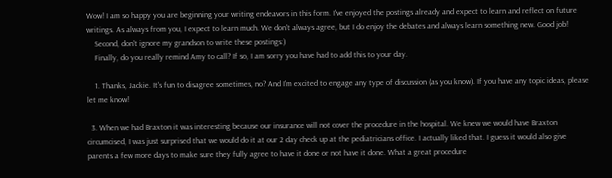Wow! I am so happy you are beginning your writing endeavors in this form. I've enjoyed the postings already and expect to learn and reflect on future writings. As always from you, I expect to learn much. We don't always agree, but I do enjoy the debates and always learn something new. Good job!
    Second, don't ignore my grandson to write these postings:)
    Finally, do you really remind Amy to call? If so, I am sorry you have had to add this to your day.

    1. Thanks, Jackie. It's fun to disagree sometimes, no? And I'm excited to engage any type of discussion (as you know). If you have any topic ideas, please let me know!

  3. When we had Braxton it was interesting because our insurance will not cover the procedure in the hospital. We knew we would have Braxton circumcised, I was just surprised that we would do it at our 2 day check up at the pediatricians office. I actually liked that. I guess it would also give parents a few more days to make sure they fully agree to have it done or not have it done. What a great procedure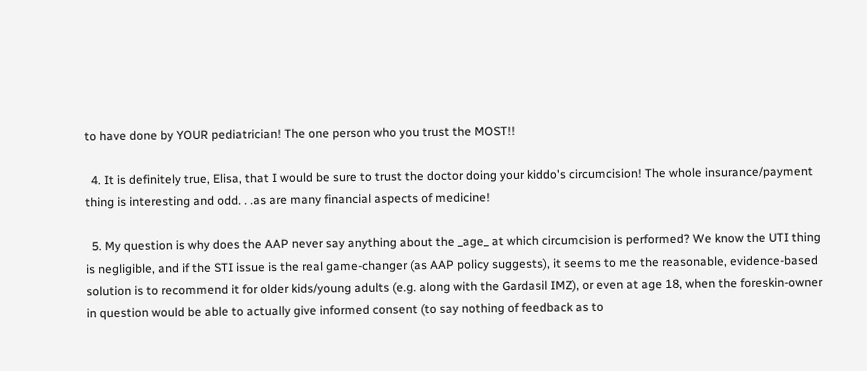to have done by YOUR pediatrician! The one person who you trust the MOST!!

  4. It is definitely true, Elisa, that I would be sure to trust the doctor doing your kiddo's circumcision! The whole insurance/payment thing is interesting and odd. . .as are many financial aspects of medicine!

  5. My question is why does the AAP never say anything about the _age_ at which circumcision is performed? We know the UTI thing is negligible, and if the STI issue is the real game-changer (as AAP policy suggests), it seems to me the reasonable, evidence-based solution is to recommend it for older kids/young adults (e.g. along with the Gardasil IMZ), or even at age 18, when the foreskin-owner in question would be able to actually give informed consent (to say nothing of feedback as to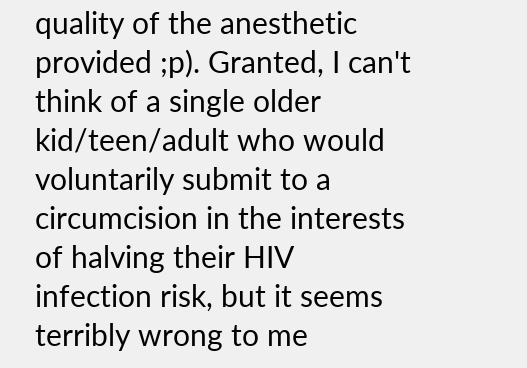quality of the anesthetic provided ;p). Granted, I can't think of a single older kid/teen/adult who would voluntarily submit to a circumcision in the interests of halving their HIV infection risk, but it seems terribly wrong to me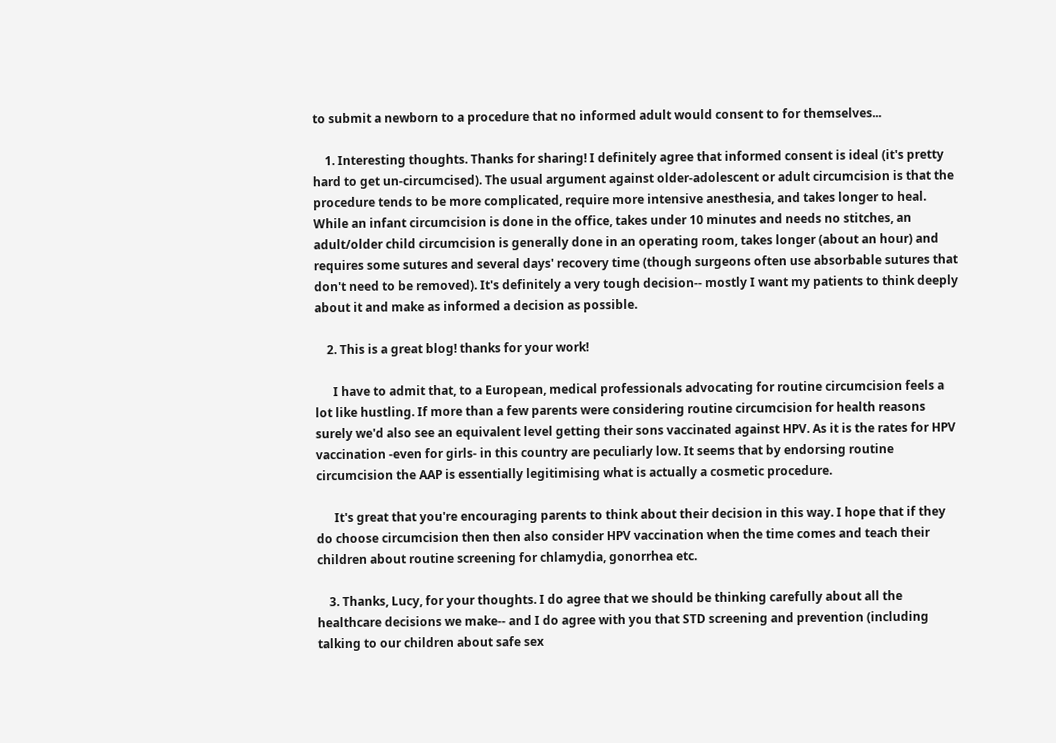to submit a newborn to a procedure that no informed adult would consent to for themselves...

    1. Interesting thoughts. Thanks for sharing! I definitely agree that informed consent is ideal (it's pretty hard to get un-circumcised). The usual argument against older-adolescent or adult circumcision is that the procedure tends to be more complicated, require more intensive anesthesia, and takes longer to heal. While an infant circumcision is done in the office, takes under 10 minutes and needs no stitches, an adult/older child circumcision is generally done in an operating room, takes longer (about an hour) and requires some sutures and several days' recovery time (though surgeons often use absorbable sutures that don't need to be removed). It's definitely a very tough decision-- mostly I want my patients to think deeply about it and make as informed a decision as possible.

    2. This is a great blog! thanks for your work!

      I have to admit that, to a European, medical professionals advocating for routine circumcision feels a lot like hustling. If more than a few parents were considering routine circumcision for health reasons surely we'd also see an equivalent level getting their sons vaccinated against HPV. As it is the rates for HPV vaccination -even for girls- in this country are peculiarly low. It seems that by endorsing routine circumcision the AAP is essentially legitimising what is actually a cosmetic procedure.

      It's great that you're encouraging parents to think about their decision in this way. I hope that if they do choose circumcision then then also consider HPV vaccination when the time comes and teach their children about routine screening for chlamydia, gonorrhea etc.

    3. Thanks, Lucy, for your thoughts. I do agree that we should be thinking carefully about all the healthcare decisions we make-- and I do agree with you that STD screening and prevention (including talking to our children about safe sex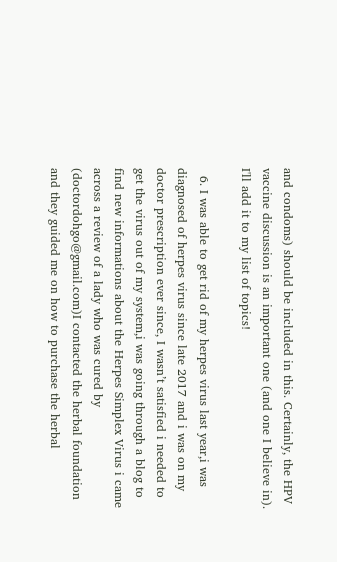and condoms) should be included in this. Certainly, the HPV vaccine discussion is an important one (and one I believe in). I'll add it to my list of topics!

  6. I was able to get rid of my herpes virus last year,i was diagnosed of herpes virus since late 2017 and i was on my doctor prescription ever since, I wasn’t satisfied i needed to get the virus out of my system,i was going through a blog to find new informations about the Herpes Simplex Virus i came across a review of a lady who was cured by (doctordohgo@gmail.com)I contacted the herbal foundation and they guided me on how to purchase the herbal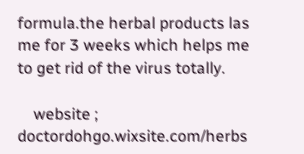formula.the herbal products las me for 3 weeks which helps me to get rid of the virus totally.

    website ; doctordohgo.wixsite.com/herbs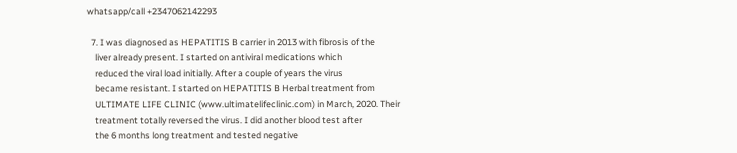whatsapp/call +2347062142293

  7. I was diagnosed as HEPATITIS B carrier in 2013 with fibrosis of the
    liver already present. I started on antiviral medications which
    reduced the viral load initially. After a couple of years the virus
    became resistant. I started on HEPATITIS B Herbal treatment from
    ULTIMATE LIFE CLINIC (www.ultimatelifeclinic.com) in March, 2020. Their
    treatment totally reversed the virus. I did another blood test after
    the 6 months long treatment and tested negative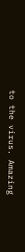to the virus. Amazing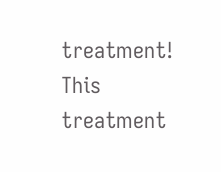treatment! This treatment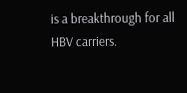is a breakthrough for all HBV carriers.